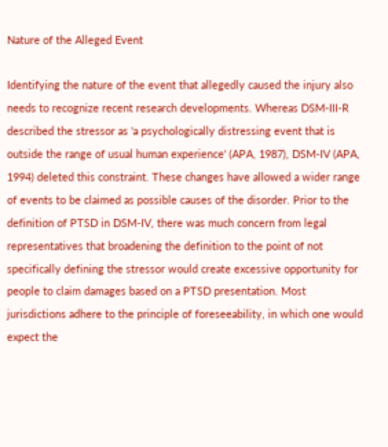Nature of the Alleged Event

Identifying the nature of the event that allegedly caused the injury also needs to recognize recent research developments. Whereas DSM-III-R described the stressor as 'a psychologically distressing event that is outside the range of usual human experience' (APA, 1987), DSM-IV (APA, 1994) deleted this constraint. These changes have allowed a wider range of events to be claimed as possible causes of the disorder. Prior to the definition of PTSD in DSM-IV, there was much concern from legal representatives that broadening the definition to the point of not specifically defining the stressor would create excessive opportunity for people to claim damages based on a PTSD presentation. Most jurisdictions adhere to the principle of foreseeability, in which one would expect the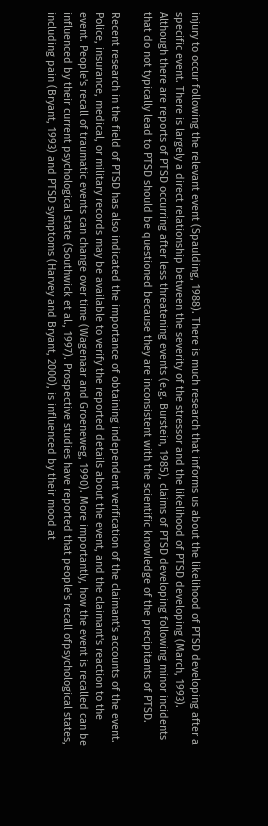injury to occur following the relevant event (Spaulding, 1988). There is much research that informs us about the likelihood of PTSD developing after a specific event. There is largely a direct relationship between the severity of the stressor and the likelihood of PTSD developing (March, 1993). Although there are reports of PTSD occurring after less threatening events (e.g. Burstein, 1985), claims of PTSD developing following minor incidents that do not typically lead to PTSD should be questioned because they are inconsistent with the scientific knowledge of the precipitants of PTSD.

Recent research in the field of PTSD has also indicated the importance of obtaining independent verification of the claimant's accounts of the event. Police, insurance, medical, or military records may be available to verify the reported details about the event, and the claimant's reaction to the event. People's recall of traumatic events can change over time (Wagenaar and Groeneweg, 1990). More importantly, how the event is recalled can be influenced by their current psychological state (Southwick et al., 1997). Prospective studies have reported that people's recall ofpsychological states, including pain (Bryant, 1993) and PTSD symptoms (Harvey and Bryant, 2000), is influenced by their mood at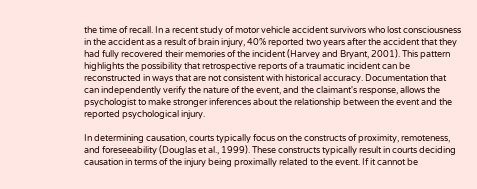the time of recall. In a recent study of motor vehicle accident survivors who lost consciousness in the accident as a result of brain injury, 40% reported two years after the accident that they had fully recovered their memories of the incident (Harvey and Bryant, 2001). This pattern highlights the possibility that retrospective reports of a traumatic incident can be reconstructed in ways that are not consistent with historical accuracy. Documentation that can independently verify the nature of the event, and the claimant's response, allows the psychologist to make stronger inferences about the relationship between the event and the reported psychological injury.

In determining causation, courts typically focus on the constructs of proximity, remoteness, and foreseeability (Douglas et al., 1999). These constructs typically result in courts deciding causation in terms of the injury being proximally related to the event. If it cannot be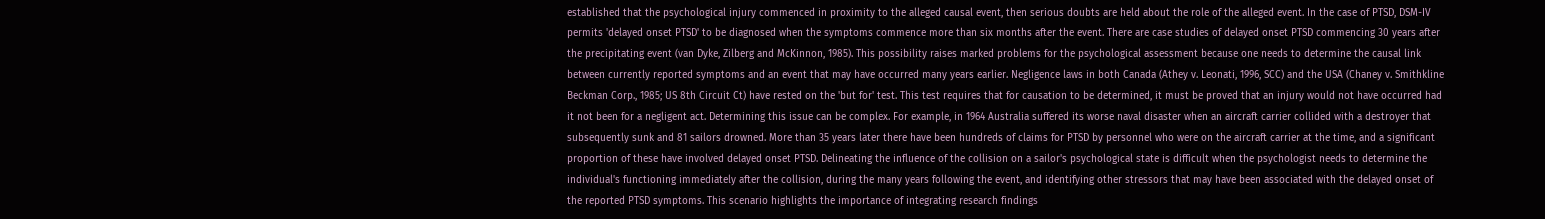established that the psychological injury commenced in proximity to the alleged causal event, then serious doubts are held about the role of the alleged event. In the case of PTSD, DSM-IV permits 'delayed onset PTSD' to be diagnosed when the symptoms commence more than six months after the event. There are case studies of delayed onset PTSD commencing 30 years after the precipitating event (van Dyke, Zilberg and McKinnon, 1985). This possibility raises marked problems for the psychological assessment because one needs to determine the causal link between currently reported symptoms and an event that may have occurred many years earlier. Negligence laws in both Canada (Athey v. Leonati, 1996, SCC) and the USA (Chaney v. Smithkline Beckman Corp., 1985; US 8th Circuit Ct) have rested on the 'but for' test. This test requires that for causation to be determined, it must be proved that an injury would not have occurred had it not been for a negligent act. Determining this issue can be complex. For example, in 1964 Australia suffered its worse naval disaster when an aircraft carrier collided with a destroyer that subsequently sunk and 81 sailors drowned. More than 35 years later there have been hundreds of claims for PTSD by personnel who were on the aircraft carrier at the time, and a significant proportion of these have involved delayed onset PTSD. Delineating the influence of the collision on a sailor's psychological state is difficult when the psychologist needs to determine the individual's functioning immediately after the collision, during the many years following the event, and identifying other stressors that may have been associated with the delayed onset of the reported PTSD symptoms. This scenario highlights the importance of integrating research findings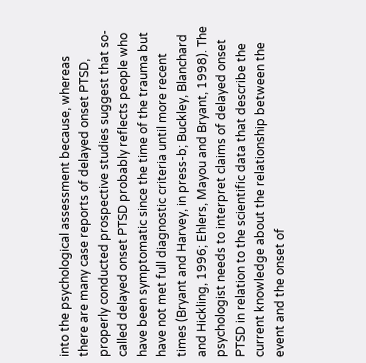into the psychological assessment because, whereas there are many case reports of delayed onset PTSD, properly conducted prospective studies suggest that so-called delayed onset PTSD probably reflects people who have been symptomatic since the time of the trauma but have not met full diagnostic criteria until more recent times (Bryant and Harvey, in press-b; Buckley, Blanchard and Hickling, 1996; Ehlers, Mayou and Bryant, 1998). The psychologist needs to interpret claims of delayed onset PTSD in relation to the scientific data that describe the current knowledge about the relationship between the event and the onset of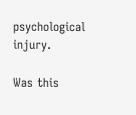psychological injury.

Was this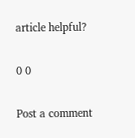article helpful?

0 0

Post a comment